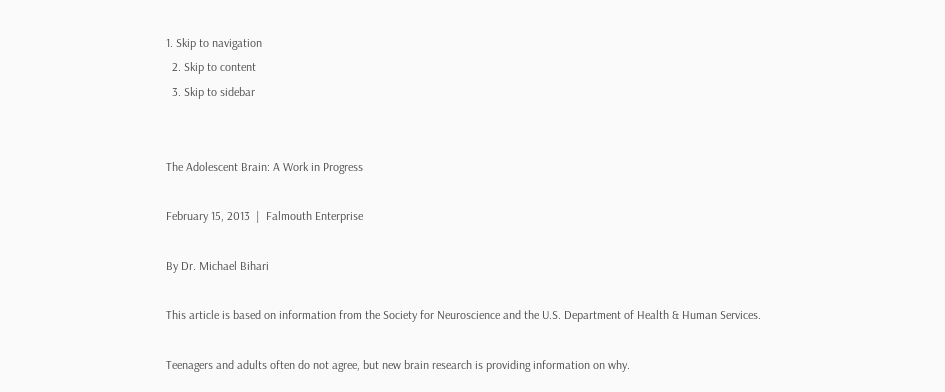1. Skip to navigation
  2. Skip to content
  3. Skip to sidebar


The Adolescent Brain: A Work in Progress

February 15, 2013  |  Falmouth Enterprise

By Dr. Michael Bihari

This article is based on information from the Society for Neuroscience and the U.S. Department of Health & Human Services.

Teenagers and adults often do not agree, but new brain research is providing information on why.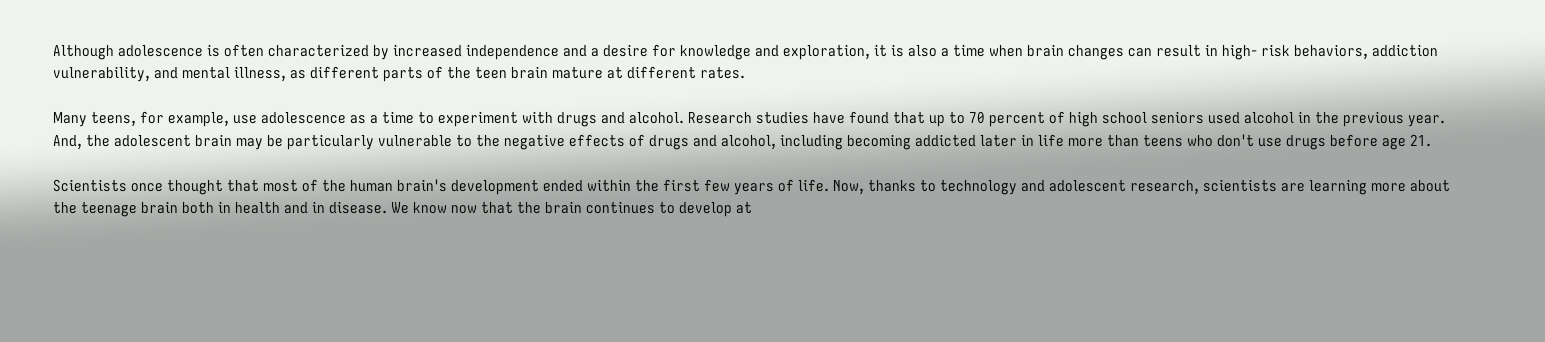Although adolescence is often characterized by increased independence and a desire for knowledge and exploration, it is also a time when brain changes can result in high- risk behaviors, addiction vulnerability, and mental illness, as different parts of the teen brain mature at different rates.

Many teens, for example, use adolescence as a time to experiment with drugs and alcohol. Research studies have found that up to 70 percent of high school seniors used alcohol in the previous year. And, the adolescent brain may be particularly vulnerable to the negative effects of drugs and alcohol, including becoming addicted later in life more than teens who don't use drugs before age 21.

Scientists once thought that most of the human brain's development ended within the first few years of life. Now, thanks to technology and adolescent research, scientists are learning more about the teenage brain both in health and in disease. We know now that the brain continues to develop at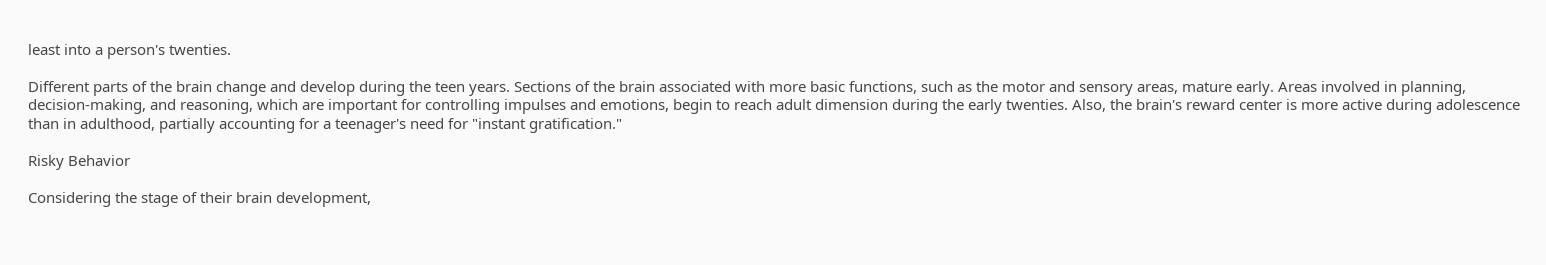least into a person's twenties.

Different parts of the brain change and develop during the teen years. Sections of the brain associated with more basic functions, such as the motor and sensory areas, mature early. Areas involved in planning, decision-making, and reasoning, which are important for controlling impulses and emotions, begin to reach adult dimension during the early twenties. Also, the brain's reward center is more active during adolescence than in adulthood, partially accounting for a teenager's need for "instant gratification."

Risky Behavior

Considering the stage of their brain development,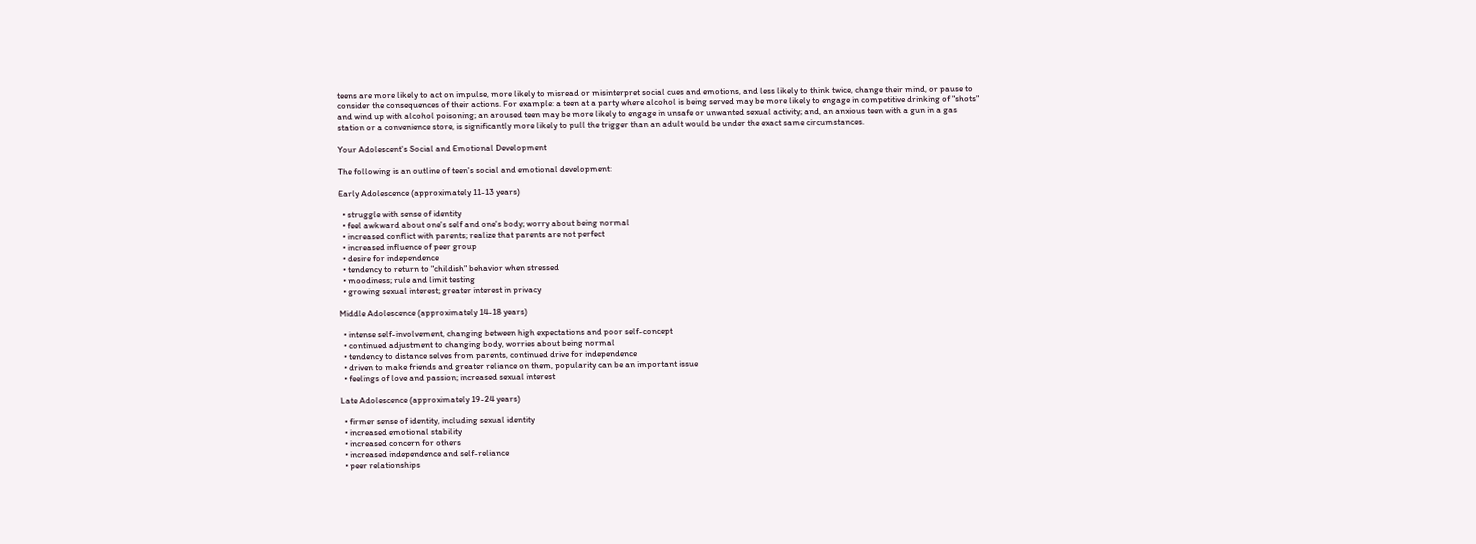teens are more likely to act on impulse, more likely to misread or misinterpret social cues and emotions, and less likely to think twice, change their mind, or pause to consider the consequences of their actions. For example: a teen at a party where alcohol is being served may be more likely to engage in competitive drinking of "shots" and wind up with alcohol poisoning; an aroused teen may be more likely to engage in unsafe or unwanted sexual activity; and, an anxious teen with a gun in a gas station or a convenience store, is significantly more likely to pull the trigger than an adult would be under the exact same circumstances.

Your Adolescent's Social and Emotional Development

The following is an outline of teen's social and emotional development:

Early Adolescence (approximately 11-13 years)

  • struggle with sense of identity
  • feel awkward about one's self and one's body; worry about being normal
  • increased conflict with parents; realize that parents are not perfect
  • increased influence of peer group
  • desire for independence
  • tendency to return to "childish" behavior when stressed
  • moodiness; rule and limit testing
  • growing sexual interest; greater interest in privacy

Middle Adolescence (approximately 14-18 years)

  • intense self-involvement, changing between high expectations and poor self-concept
  • continued adjustment to changing body, worries about being normal
  • tendency to distance selves from parents, continued drive for independence
  • driven to make friends and greater reliance on them, popularity can be an important issue
  • feelings of love and passion; increased sexual interest

Late Adolescence (approximately 19-24 years)

  • firmer sense of identity, including sexual identity
  • increased emotional stability
  • increased concern for others
  • increased independence and self-reliance
  • peer relationships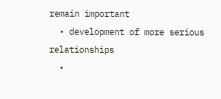remain important
  • development of more serious relationships
  •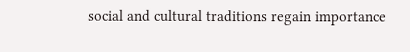social and cultural traditions regain importance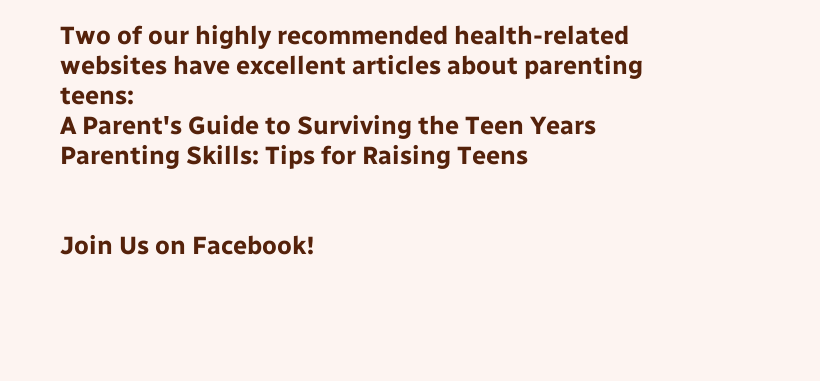Two of our highly recommended health-related websites have excellent articles about parenting teens:
A Parent's Guide to Surviving the Teen Years
Parenting Skills: Tips for Raising Teens


Join Us on Facebook!